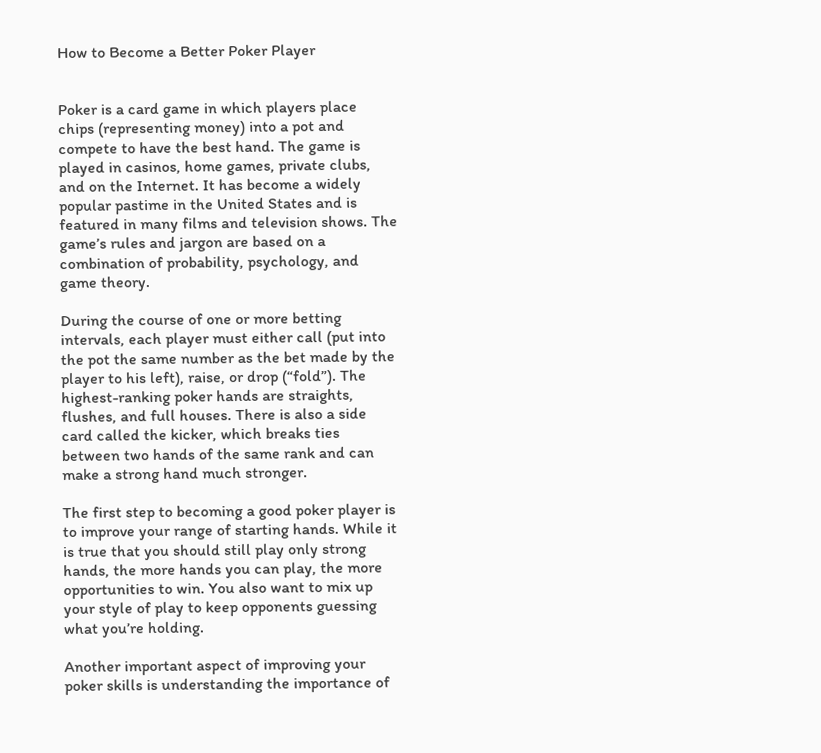How to Become a Better Poker Player


Poker is a card game in which players place chips (representing money) into a pot and compete to have the best hand. The game is played in casinos, home games, private clubs, and on the Internet. It has become a widely popular pastime in the United States and is featured in many films and television shows. The game’s rules and jargon are based on a combination of probability, psychology, and game theory.

During the course of one or more betting intervals, each player must either call (put into the pot the same number as the bet made by the player to his left), raise, or drop (“fold”). The highest-ranking poker hands are straights, flushes, and full houses. There is also a side card called the kicker, which breaks ties between two hands of the same rank and can make a strong hand much stronger.

The first step to becoming a good poker player is to improve your range of starting hands. While it is true that you should still play only strong hands, the more hands you can play, the more opportunities to win. You also want to mix up your style of play to keep opponents guessing what you’re holding.

Another important aspect of improving your poker skills is understanding the importance of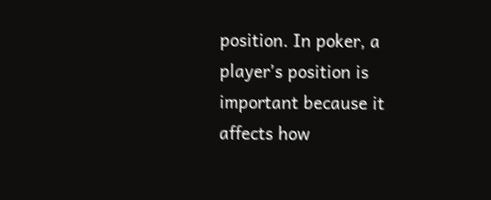position. In poker, a player’s position is important because it affects how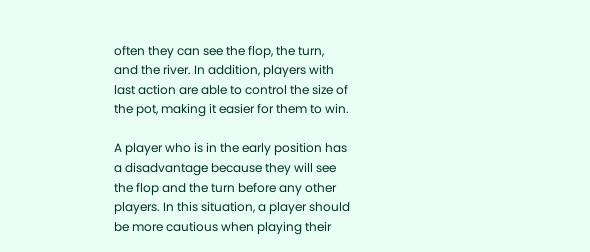often they can see the flop, the turn, and the river. In addition, players with last action are able to control the size of the pot, making it easier for them to win.

A player who is in the early position has a disadvantage because they will see the flop and the turn before any other players. In this situation, a player should be more cautious when playing their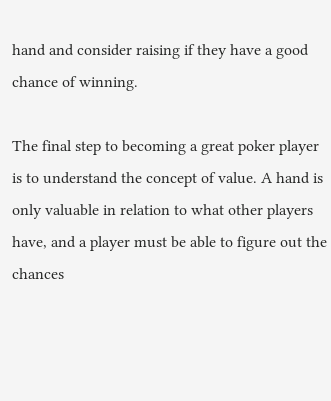hand and consider raising if they have a good chance of winning.

The final step to becoming a great poker player is to understand the concept of value. A hand is only valuable in relation to what other players have, and a player must be able to figure out the chances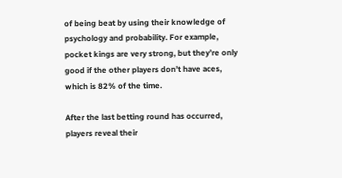of being beat by using their knowledge of psychology and probability. For example, pocket kings are very strong, but they’re only good if the other players don’t have aces, which is 82% of the time.

After the last betting round has occurred, players reveal their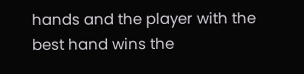hands and the player with the best hand wins the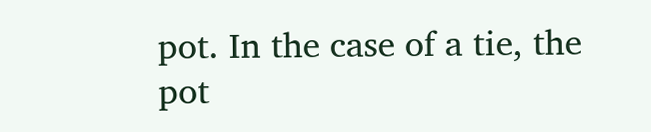pot. In the case of a tie, the pot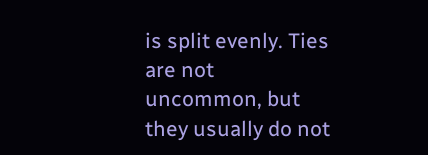is split evenly. Ties are not uncommon, but they usually do not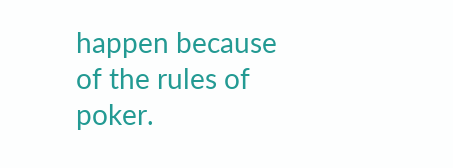happen because of the rules of poker.